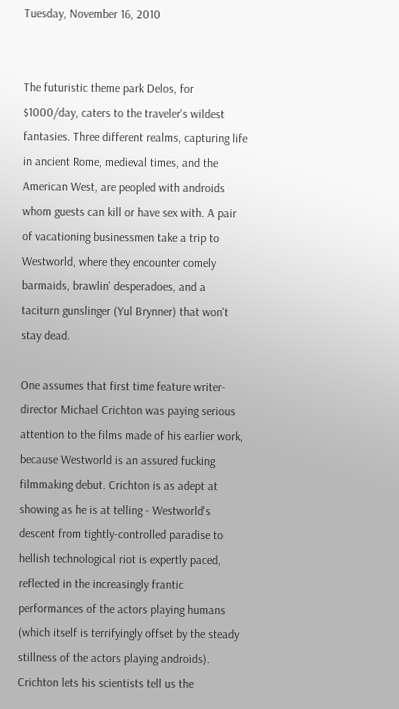Tuesday, November 16, 2010


The futuristic theme park Delos, for $1000/day, caters to the traveler's wildest fantasies. Three different realms, capturing life in ancient Rome, medieval times, and the American West, are peopled with androids whom guests can kill or have sex with. A pair of vacationing businessmen take a trip to Westworld, where they encounter comely barmaids, brawlin' desperadoes, and a taciturn gunslinger (Yul Brynner) that won't stay dead.

One assumes that first time feature writer-director Michael Crichton was paying serious attention to the films made of his earlier work, because Westworld is an assured fucking filmmaking debut. Crichton is as adept at showing as he is at telling - Westworld's descent from tightly-controlled paradise to hellish technological riot is expertly paced, reflected in the increasingly frantic performances of the actors playing humans (which itself is terrifyingly offset by the steady stillness of the actors playing androids). Crichton lets his scientists tell us the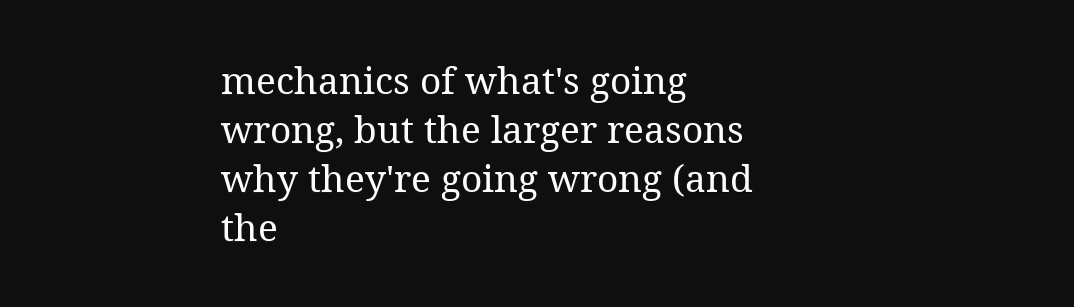mechanics of what's going wrong, but the larger reasons why they're going wrong (and the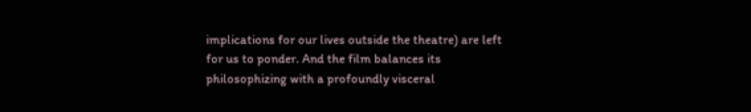implications for our lives outside the theatre) are left for us to ponder. And the film balances its philosophizing with a profoundly visceral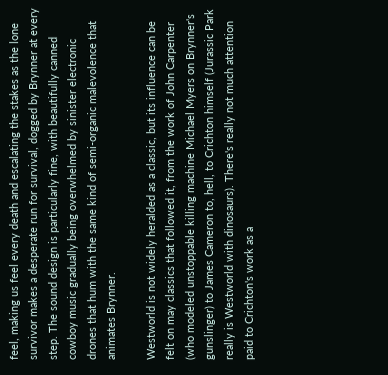feel, making us feel every death and escalating the stakes as the lone survivor makes a desperate run for survival, dogged by Brynner at every step. The sound design is particularly fine, with beautifully canned cowboy music gradually being overwhelmed by sinister electronic drones that hum with the same kind of semi-organic malevolence that animates Brynner.

Westworld is not widely heralded as a classic, but its influence can be felt on may classics that followed it, from the work of John Carpenter (who modeled unstoppable killing machine Michael Myers on Brynner's gunslinger) to James Cameron to, hell, to Crichton himself (Jurassic Park really is Westworld with dinosaurs). There's really not much attention paid to Crichton's work as a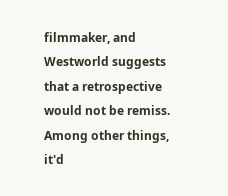filmmaker, and Westworld suggests that a retrospective would not be remiss. Among other things, it'd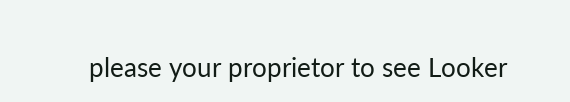please your proprietor to see Looker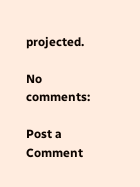projected.

No comments:

Post a Comment